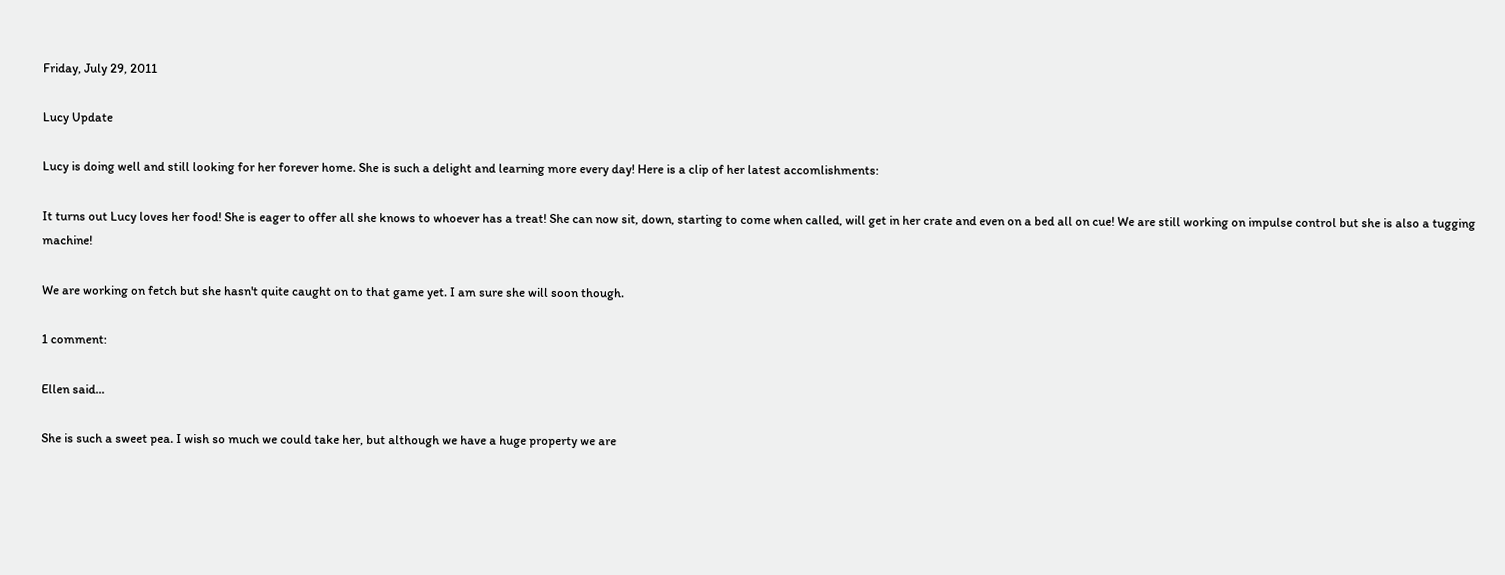Friday, July 29, 2011

Lucy Update

Lucy is doing well and still looking for her forever home. She is such a delight and learning more every day! Here is a clip of her latest accomlishments:

It turns out Lucy loves her food! She is eager to offer all she knows to whoever has a treat! She can now sit, down, starting to come when called, will get in her crate and even on a bed all on cue! We are still working on impulse control but she is also a tugging machine!

We are working on fetch but she hasn't quite caught on to that game yet. I am sure she will soon though.

1 comment:

Ellen said...

She is such a sweet pea. I wish so much we could take her, but although we have a huge property we are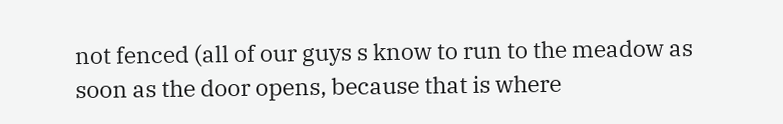not fenced (all of our guys s know to run to the meadow as soon as the door opens, because that is where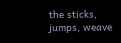the sticks, jumps, weave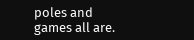poles and games all are.